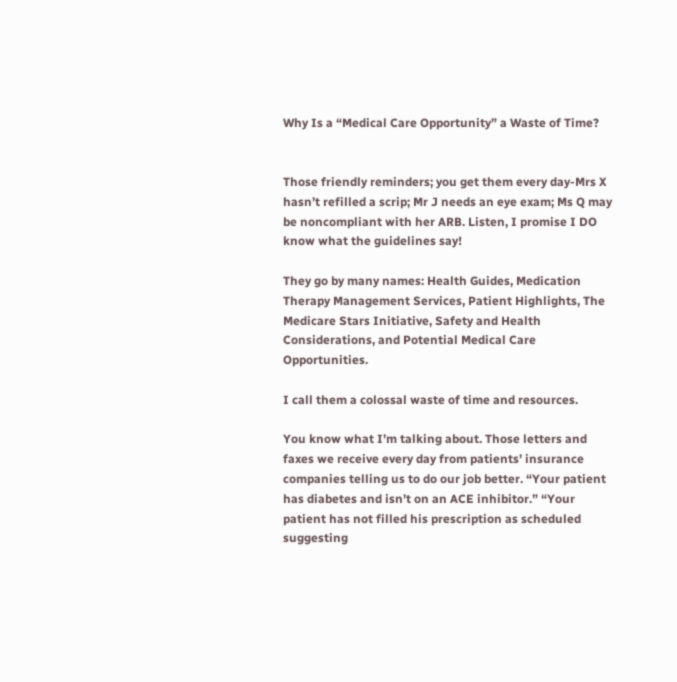Why Is a “Medical Care Opportunity” a Waste of Time?


Those friendly reminders; you get them every day-Mrs X hasn’t refilled a scrip; Mr J needs an eye exam; Ms Q may be noncompliant with her ARB. Listen, I promise I DO know what the guidelines say!

They go by many names: Health Guides, Medication Therapy Management Services, Patient Highlights, The Medicare Stars Initiative, Safety and Health Considerations, and Potential Medical Care Opportunities.

I call them a colossal waste of time and resources.

You know what I’m talking about. Those letters and faxes we receive every day from patients’ insurance companies telling us to do our job better. “Your patient has diabetes and isn’t on an ACE inhibitor.” “Your patient has not filled his prescription as scheduled suggesting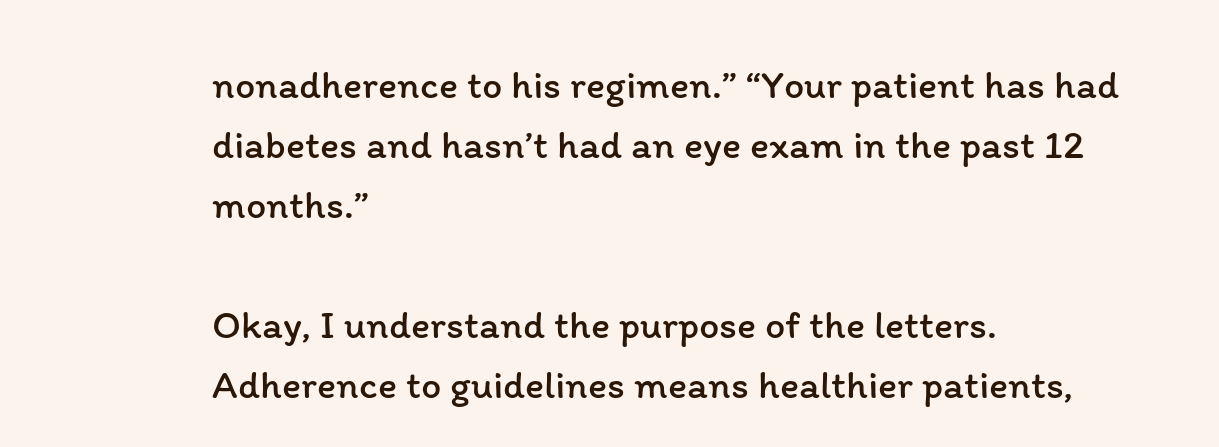nonadherence to his regimen.” “Your patient has had diabetes and hasn’t had an eye exam in the past 12 months.”

Okay, I understand the purpose of the letters. Adherence to guidelines means healthier patients,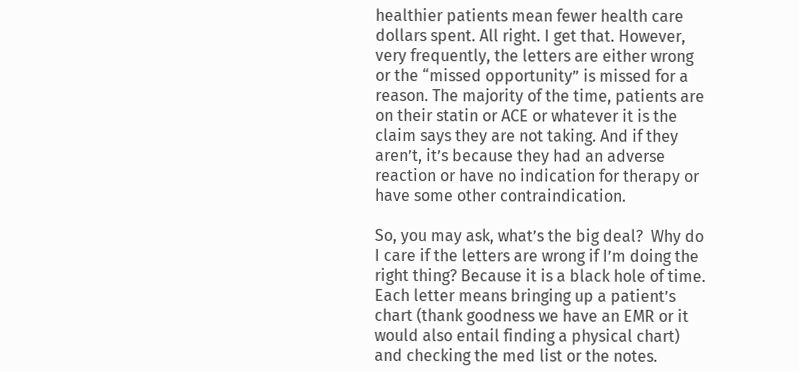healthier patients mean fewer health care dollars spent. All right. I get that. However, very frequently, the letters are either wrong or the “missed opportunity” is missed for a reason. The majority of the time, patients are on their statin or ACE or whatever it is the claim says they are not taking. And if they aren’t, it’s because they had an adverse reaction or have no indication for therapy or have some other contraindication.

So, you may ask, what’s the big deal?  Why do I care if the letters are wrong if I’m doing the right thing? Because it is a black hole of time. Each letter means bringing up a patient’s chart (thank goodness we have an EMR or it would also entail finding a physical chart) and checking the med list or the notes.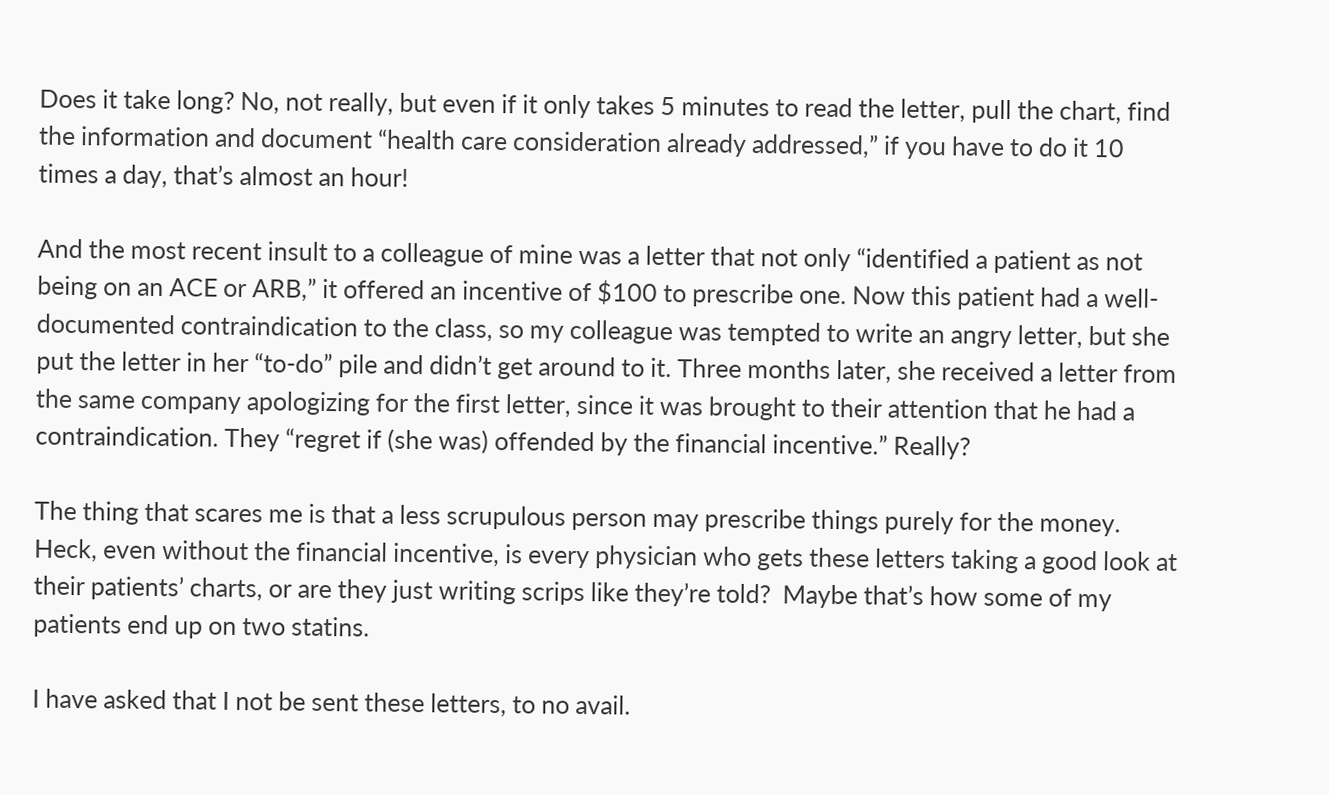Does it take long? No, not really, but even if it only takes 5 minutes to read the letter, pull the chart, find the information and document “health care consideration already addressed,” if you have to do it 10 times a day, that’s almost an hour!

And the most recent insult to a colleague of mine was a letter that not only “identified a patient as not being on an ACE or ARB,” it offered an incentive of $100 to prescribe one. Now this patient had a well-documented contraindication to the class, so my colleague was tempted to write an angry letter, but she put the letter in her “to-do” pile and didn’t get around to it. Three months later, she received a letter from the same company apologizing for the first letter, since it was brought to their attention that he had a contraindication. They “regret if (she was) offended by the financial incentive.” Really?

The thing that scares me is that a less scrupulous person may prescribe things purely for the money. Heck, even without the financial incentive, is every physician who gets these letters taking a good look at their patients’ charts, or are they just writing scrips like they’re told?  Maybe that’s how some of my patients end up on two statins.

I have asked that I not be sent these letters, to no avail.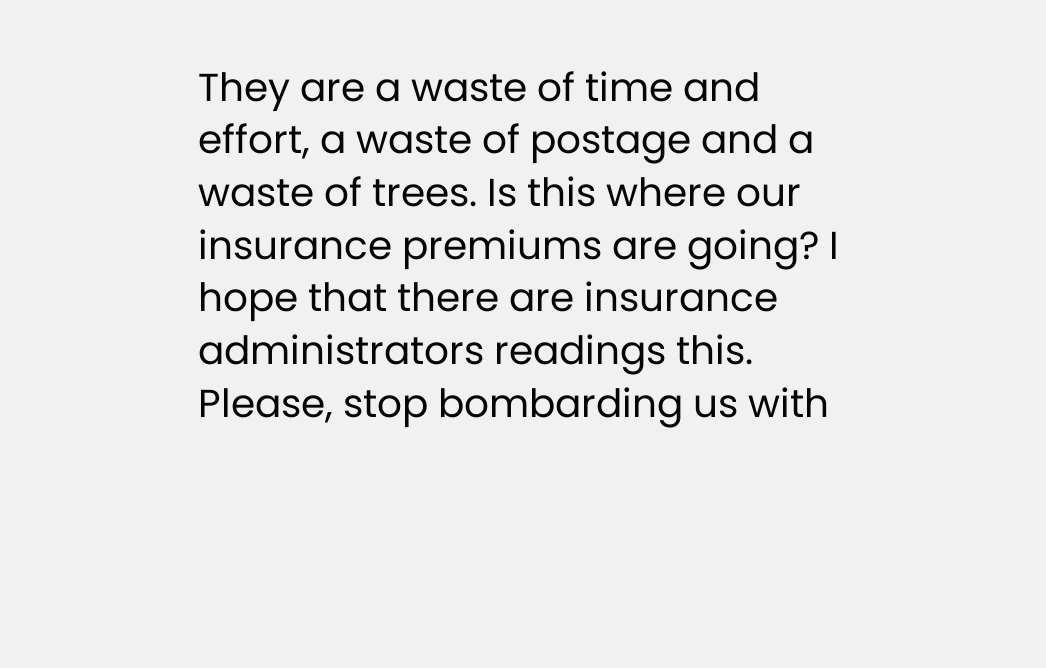They are a waste of time and effort, a waste of postage and a waste of trees. Is this where our insurance premiums are going? I hope that there are insurance administrators readings this. Please, stop bombarding us with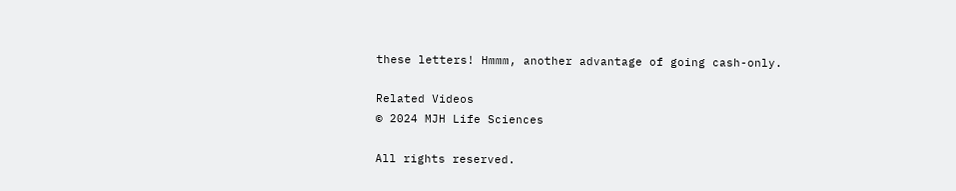these letters! Hmmm, another advantage of going cash-only.

Related Videos
© 2024 MJH Life Sciences

All rights reserved.